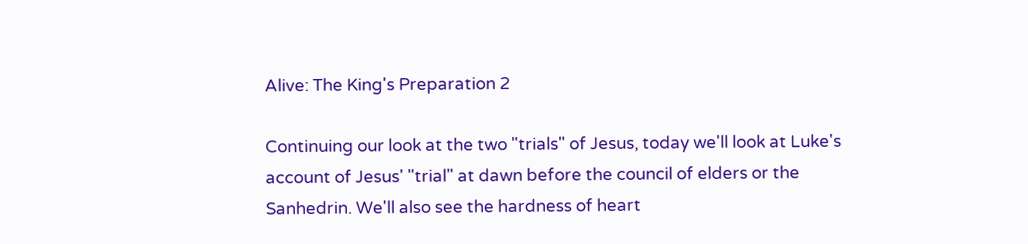Alive: The King's Preparation 2

Continuing our look at the two "trials" of Jesus, today we'll look at Luke's account of Jesus' "trial" at dawn before the council of elders or the Sanhedrin. We'll also see the hardness of heart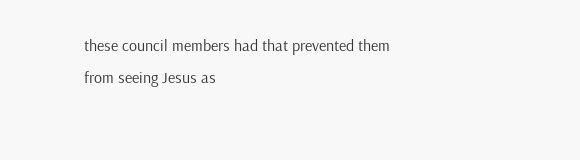these council members had that prevented them from seeing Jesus as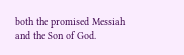both the promised Messiah and the Son of God.